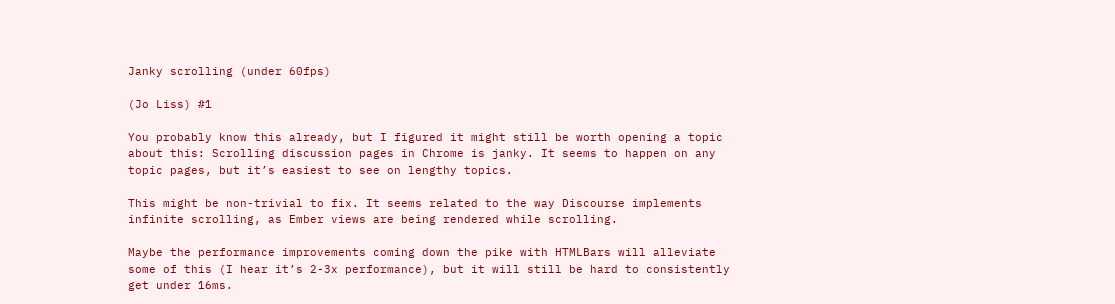Janky scrolling (under 60fps)

(Jo Liss) #1

You probably know this already, but I figured it might still be worth opening a topic about this: Scrolling discussion pages in Chrome is janky. It seems to happen on any topic pages, but it’s easiest to see on lengthy topics.

This might be non-trivial to fix. It seems related to the way Discourse implements infinite scrolling, as Ember views are being rendered while scrolling.

Maybe the performance improvements coming down the pike with HTMLBars will alleviate some of this (I hear it’s 2-3x performance), but it will still be hard to consistently get under 16ms.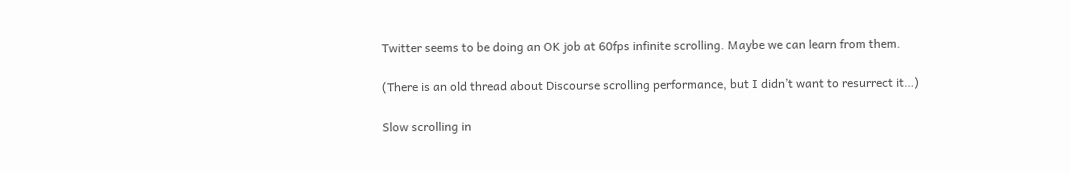Twitter seems to be doing an OK job at 60fps infinite scrolling. Maybe we can learn from them.

(There is an old thread about Discourse scrolling performance, but I didn’t want to resurrect it…)

Slow scrolling in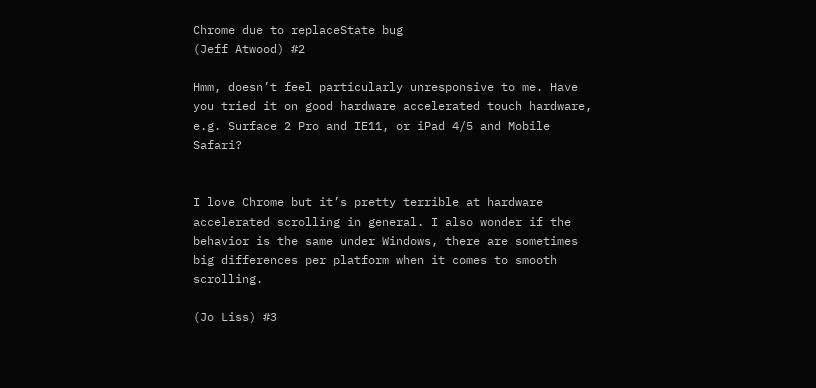Chrome due to replaceState bug
(Jeff Atwood) #2

Hmm, doesn’t feel particularly unresponsive to me. Have you tried it on good hardware accelerated touch hardware, e.g. Surface 2 Pro and IE11, or iPad 4/5 and Mobile Safari?


I love Chrome but it’s pretty terrible at hardware accelerated scrolling in general. I also wonder if the behavior is the same under Windows, there are sometimes big differences per platform when it comes to smooth scrolling.

(Jo Liss) #3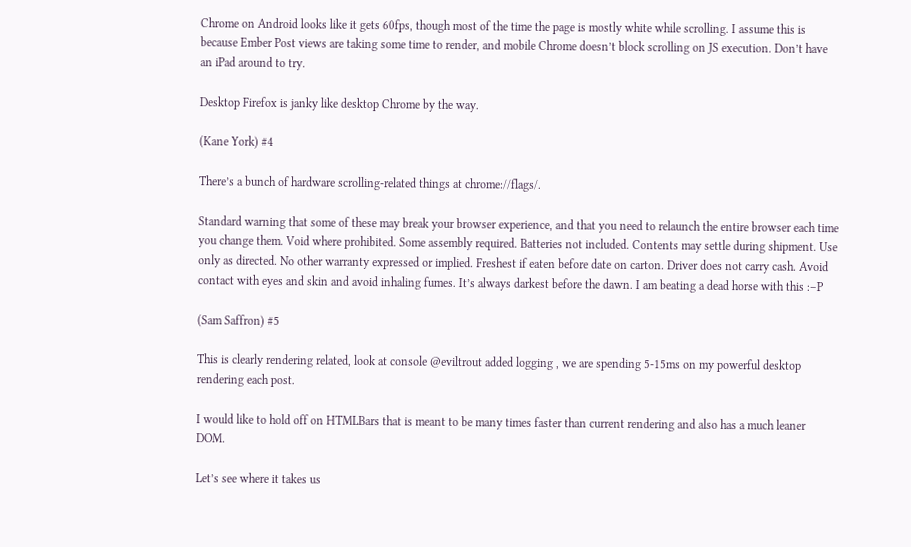Chrome on Android looks like it gets 60fps, though most of the time the page is mostly white while scrolling. I assume this is because Ember Post views are taking some time to render, and mobile Chrome doesn’t block scrolling on JS execution. Don’t have an iPad around to try.

Desktop Firefox is janky like desktop Chrome by the way.

(Kane York) #4

There’s a bunch of hardware scrolling-related things at chrome://flags/.

Standard warning that some of these may break your browser experience, and that you need to relaunch the entire browser each time you change them. Void where prohibited. Some assembly required. Batteries not included. Contents may settle during shipment. Use only as directed. No other warranty expressed or implied. Freshest if eaten before date on carton. Driver does not carry cash. Avoid contact with eyes and skin and avoid inhaling fumes. It’s always darkest before the dawn. I am beating a dead horse with this :–P

(Sam Saffron) #5

This is clearly rendering related, look at console @eviltrout added logging , we are spending 5-15ms on my powerful desktop rendering each post.

I would like to hold off on HTMLBars that is meant to be many times faster than current rendering and also has a much leaner DOM.

Let’s see where it takes us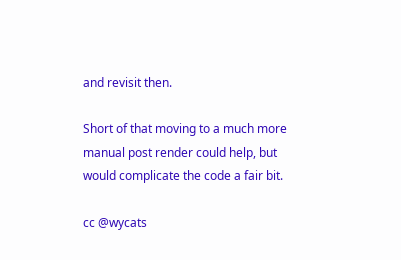and revisit then.

Short of that moving to a much more manual post render could help, but would complicate the code a fair bit.

cc @wycats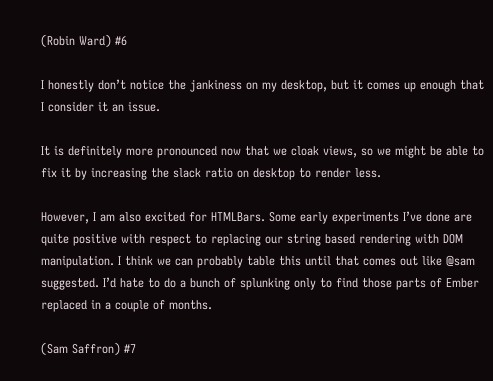(Robin Ward) #6

I honestly don’t notice the jankiness on my desktop, but it comes up enough that I consider it an issue.

It is definitely more pronounced now that we cloak views, so we might be able to fix it by increasing the slack ratio on desktop to render less.

However, I am also excited for HTMLBars. Some early experiments I’ve done are quite positive with respect to replacing our string based rendering with DOM manipulation. I think we can probably table this until that comes out like @sam suggested. I’d hate to do a bunch of splunking only to find those parts of Ember replaced in a couple of months.

(Sam Saffron) #7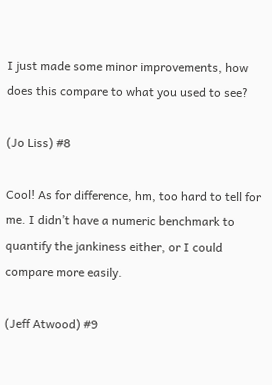I just made some minor improvements, how does this compare to what you used to see?

(Jo Liss) #8

Cool! As for difference, hm, too hard to tell for me. I didn’t have a numeric benchmark to quantify the jankiness either, or I could compare more easily.

(Jeff Atwood) #9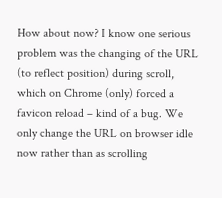How about now? I know one serious problem was the changing of the URL (to reflect position) during scroll, which on Chrome (only) forced a favicon reload – kind of a bug. We only change the URL on browser idle now rather than as scrolling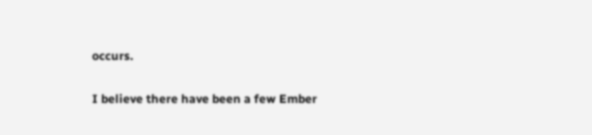occurs.

I believe there have been a few Ember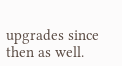upgrades since then as well.